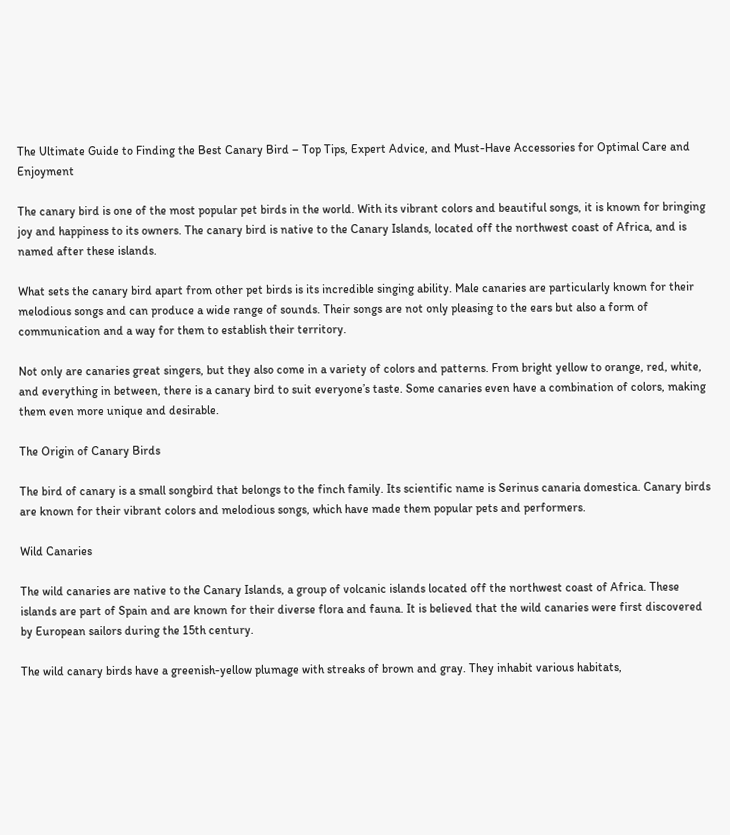The Ultimate Guide to Finding the Best Canary Bird – Top Tips, Expert Advice, and Must-Have Accessories for Optimal Care and Enjoyment

The canary bird is one of the most popular pet birds in the world. With its vibrant colors and beautiful songs, it is known for bringing joy and happiness to its owners. The canary bird is native to the Canary Islands, located off the northwest coast of Africa, and is named after these islands.

What sets the canary bird apart from other pet birds is its incredible singing ability. Male canaries are particularly known for their melodious songs and can produce a wide range of sounds. Their songs are not only pleasing to the ears but also a form of communication and a way for them to establish their territory.

Not only are canaries great singers, but they also come in a variety of colors and patterns. From bright yellow to orange, red, white, and everything in between, there is a canary bird to suit everyone’s taste. Some canaries even have a combination of colors, making them even more unique and desirable.

The Origin of Canary Birds

The bird of canary is a small songbird that belongs to the finch family. Its scientific name is Serinus canaria domestica. Canary birds are known for their vibrant colors and melodious songs, which have made them popular pets and performers.

Wild Canaries

The wild canaries are native to the Canary Islands, a group of volcanic islands located off the northwest coast of Africa. These islands are part of Spain and are known for their diverse flora and fauna. It is believed that the wild canaries were first discovered by European sailors during the 15th century.

The wild canary birds have a greenish-yellow plumage with streaks of brown and gray. They inhabit various habitats,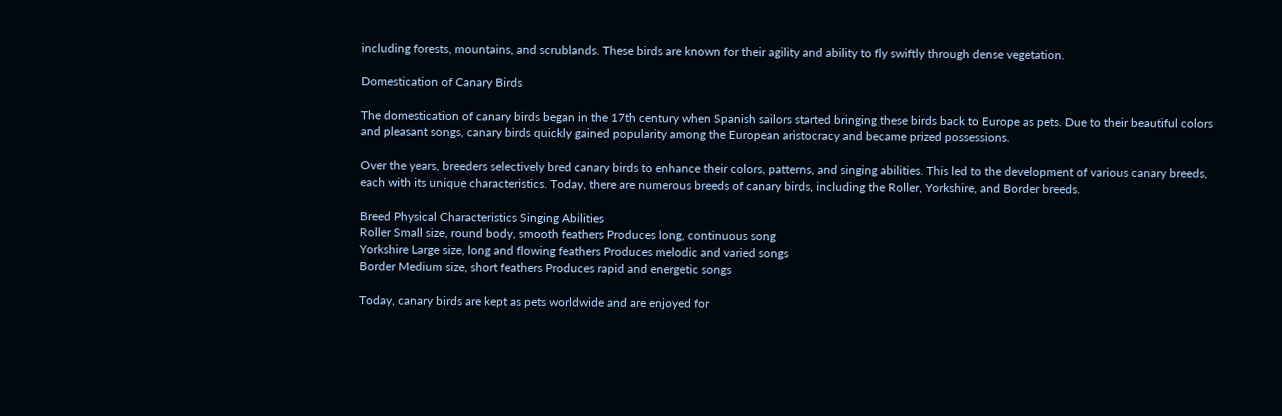including forests, mountains, and scrublands. These birds are known for their agility and ability to fly swiftly through dense vegetation.

Domestication of Canary Birds

The domestication of canary birds began in the 17th century when Spanish sailors started bringing these birds back to Europe as pets. Due to their beautiful colors and pleasant songs, canary birds quickly gained popularity among the European aristocracy and became prized possessions.

Over the years, breeders selectively bred canary birds to enhance their colors, patterns, and singing abilities. This led to the development of various canary breeds, each with its unique characteristics. Today, there are numerous breeds of canary birds, including the Roller, Yorkshire, and Border breeds.

Breed Physical Characteristics Singing Abilities
Roller Small size, round body, smooth feathers Produces long, continuous song
Yorkshire Large size, long and flowing feathers Produces melodic and varied songs
Border Medium size, short feathers Produces rapid and energetic songs

Today, canary birds are kept as pets worldwide and are enjoyed for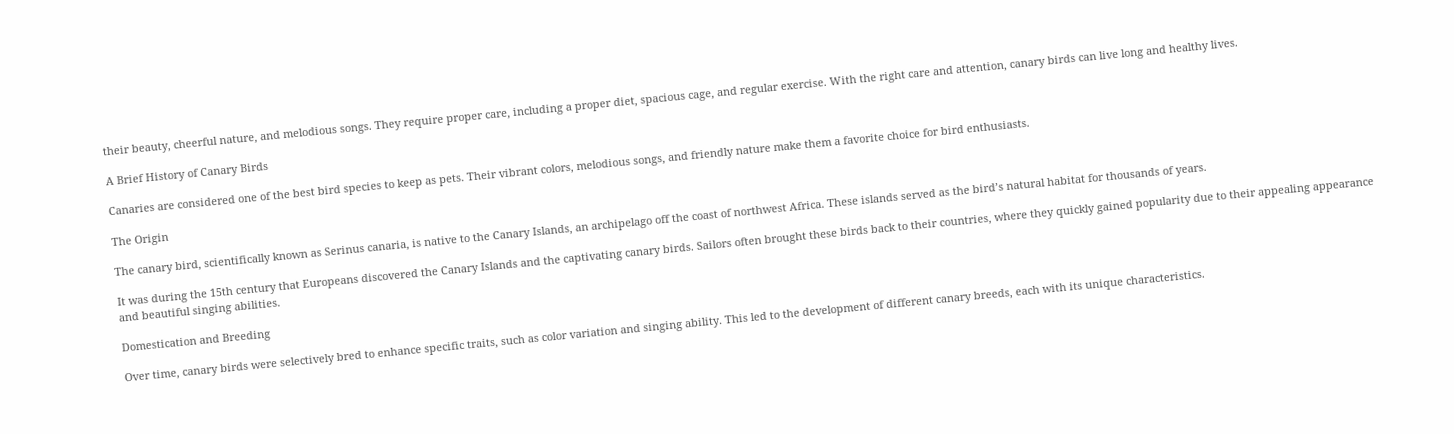their beauty, cheerful nature, and melodious songs. They require proper care, including a proper diet, spacious cage, and regular exercise. With the right care and attention, canary birds can live long and healthy lives.

A Brief History of Canary Birds

Canaries are considered one of the best bird species to keep as pets. Their vibrant colors, melodious songs, and friendly nature make them a favorite choice for bird enthusiasts.

The Origin

The canary bird, scientifically known as Serinus canaria, is native to the Canary Islands, an archipelago off the coast of northwest Africa. These islands served as the bird’s natural habitat for thousands of years.

It was during the 15th century that Europeans discovered the Canary Islands and the captivating canary birds. Sailors often brought these birds back to their countries, where they quickly gained popularity due to their appealing appearance and beautiful singing abilities.

Domestication and Breeding

Over time, canary birds were selectively bred to enhance specific traits, such as color variation and singing ability. This led to the development of different canary breeds, each with its unique characteristics.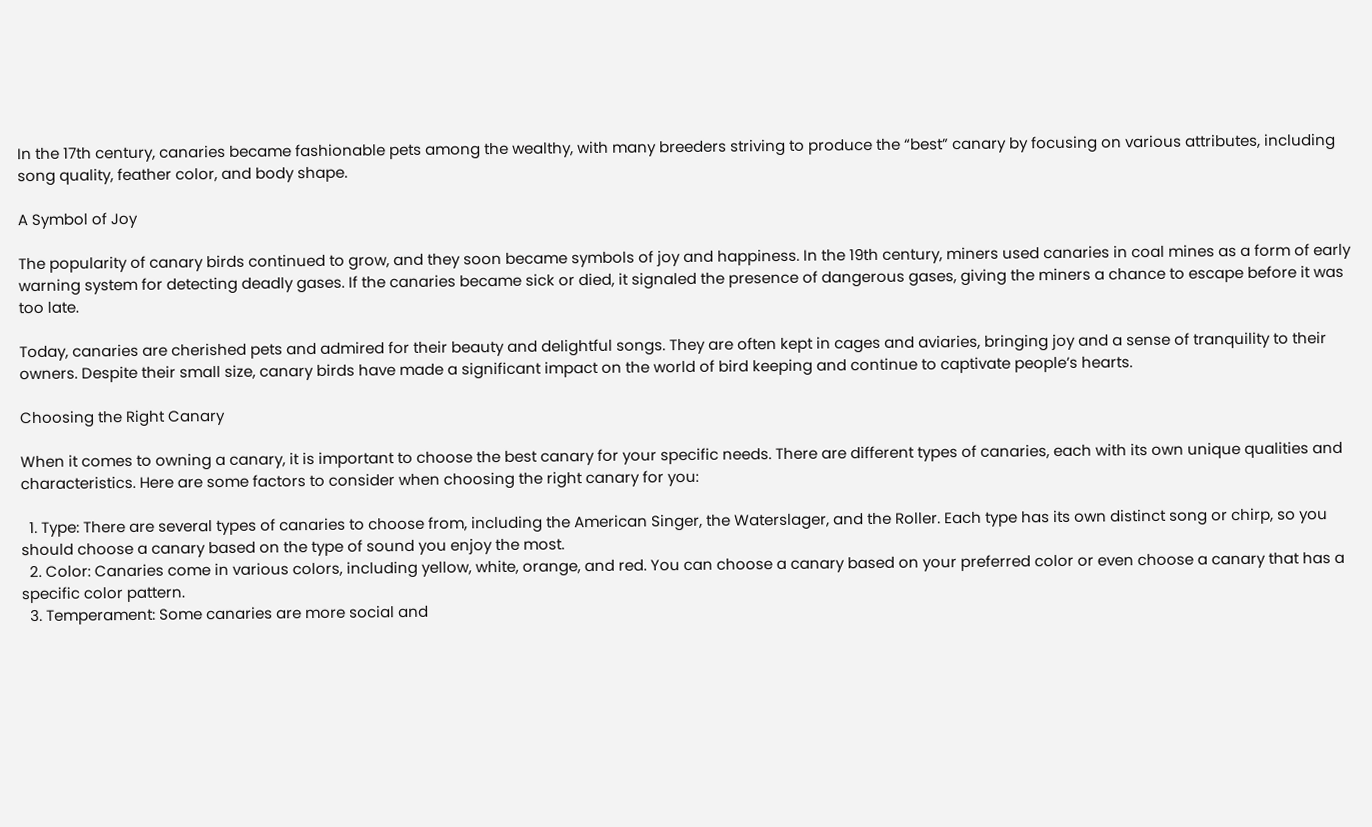In the 17th century, canaries became fashionable pets among the wealthy, with many breeders striving to produce the “best” canary by focusing on various attributes, including song quality, feather color, and body shape.

A Symbol of Joy

The popularity of canary birds continued to grow, and they soon became symbols of joy and happiness. In the 19th century, miners used canaries in coal mines as a form of early warning system for detecting deadly gases. If the canaries became sick or died, it signaled the presence of dangerous gases, giving the miners a chance to escape before it was too late.

Today, canaries are cherished pets and admired for their beauty and delightful songs. They are often kept in cages and aviaries, bringing joy and a sense of tranquility to their owners. Despite their small size, canary birds have made a significant impact on the world of bird keeping and continue to captivate people’s hearts.

Choosing the Right Canary

When it comes to owning a canary, it is important to choose the best canary for your specific needs. There are different types of canaries, each with its own unique qualities and characteristics. Here are some factors to consider when choosing the right canary for you:

  1. Type: There are several types of canaries to choose from, including the American Singer, the Waterslager, and the Roller. Each type has its own distinct song or chirp, so you should choose a canary based on the type of sound you enjoy the most.
  2. Color: Canaries come in various colors, including yellow, white, orange, and red. You can choose a canary based on your preferred color or even choose a canary that has a specific color pattern.
  3. Temperament: Some canaries are more social and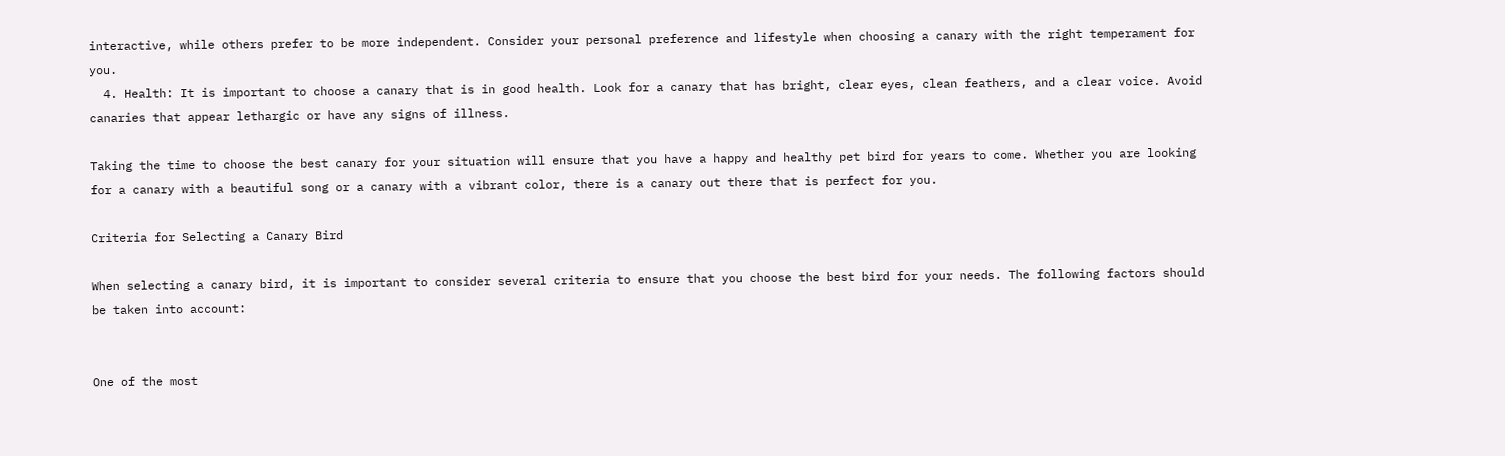interactive, while others prefer to be more independent. Consider your personal preference and lifestyle when choosing a canary with the right temperament for you.
  4. Health: It is important to choose a canary that is in good health. Look for a canary that has bright, clear eyes, clean feathers, and a clear voice. Avoid canaries that appear lethargic or have any signs of illness.

Taking the time to choose the best canary for your situation will ensure that you have a happy and healthy pet bird for years to come. Whether you are looking for a canary with a beautiful song or a canary with a vibrant color, there is a canary out there that is perfect for you.

Criteria for Selecting a Canary Bird

When selecting a canary bird, it is important to consider several criteria to ensure that you choose the best bird for your needs. The following factors should be taken into account:


One of the most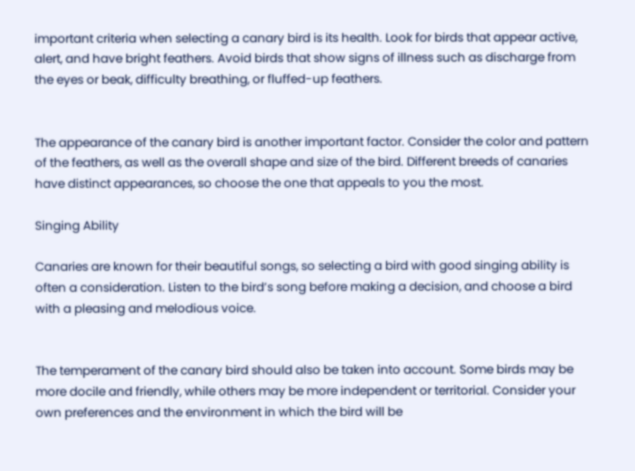important criteria when selecting a canary bird is its health. Look for birds that appear active, alert, and have bright feathers. Avoid birds that show signs of illness such as discharge from the eyes or beak, difficulty breathing, or fluffed-up feathers.


The appearance of the canary bird is another important factor. Consider the color and pattern of the feathers, as well as the overall shape and size of the bird. Different breeds of canaries have distinct appearances, so choose the one that appeals to you the most.

Singing Ability

Canaries are known for their beautiful songs, so selecting a bird with good singing ability is often a consideration. Listen to the bird’s song before making a decision, and choose a bird with a pleasing and melodious voice.


The temperament of the canary bird should also be taken into account. Some birds may be more docile and friendly, while others may be more independent or territorial. Consider your own preferences and the environment in which the bird will be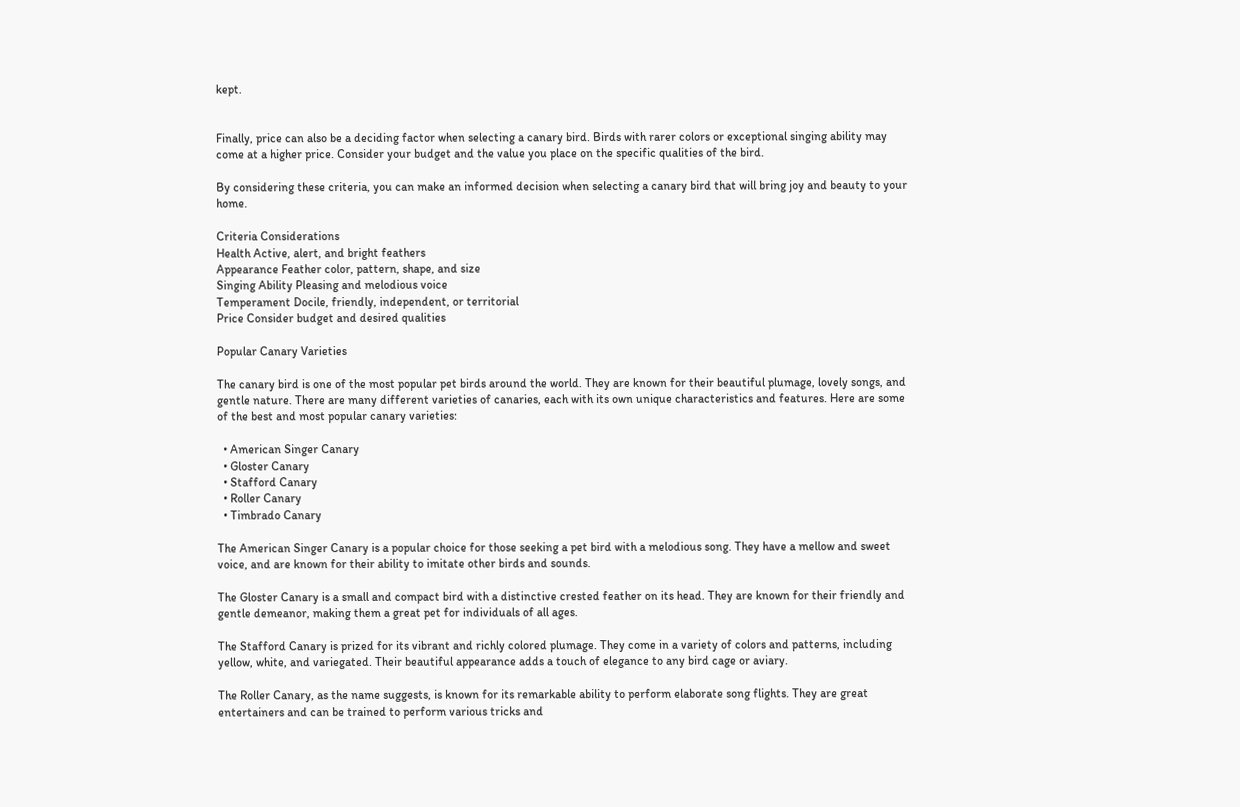kept.


Finally, price can also be a deciding factor when selecting a canary bird. Birds with rarer colors or exceptional singing ability may come at a higher price. Consider your budget and the value you place on the specific qualities of the bird.

By considering these criteria, you can make an informed decision when selecting a canary bird that will bring joy and beauty to your home.

Criteria Considerations
Health Active, alert, and bright feathers
Appearance Feather color, pattern, shape, and size
Singing Ability Pleasing and melodious voice
Temperament Docile, friendly, independent, or territorial
Price Consider budget and desired qualities

Popular Canary Varieties

The canary bird is one of the most popular pet birds around the world. They are known for their beautiful plumage, lovely songs, and gentle nature. There are many different varieties of canaries, each with its own unique characteristics and features. Here are some of the best and most popular canary varieties:

  • American Singer Canary
  • Gloster Canary
  • Stafford Canary
  • Roller Canary
  • Timbrado Canary

The American Singer Canary is a popular choice for those seeking a pet bird with a melodious song. They have a mellow and sweet voice, and are known for their ability to imitate other birds and sounds.

The Gloster Canary is a small and compact bird with a distinctive crested feather on its head. They are known for their friendly and gentle demeanor, making them a great pet for individuals of all ages.

The Stafford Canary is prized for its vibrant and richly colored plumage. They come in a variety of colors and patterns, including yellow, white, and variegated. Their beautiful appearance adds a touch of elegance to any bird cage or aviary.

The Roller Canary, as the name suggests, is known for its remarkable ability to perform elaborate song flights. They are great entertainers and can be trained to perform various tricks and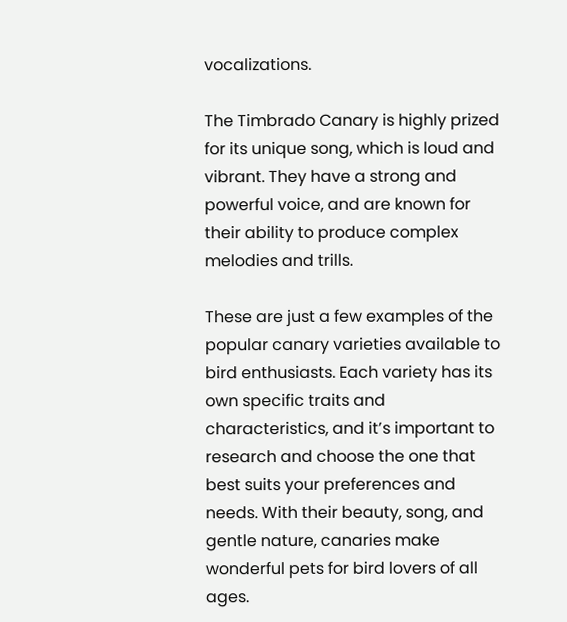vocalizations.

The Timbrado Canary is highly prized for its unique song, which is loud and vibrant. They have a strong and powerful voice, and are known for their ability to produce complex melodies and trills.

These are just a few examples of the popular canary varieties available to bird enthusiasts. Each variety has its own specific traits and characteristics, and it’s important to research and choose the one that best suits your preferences and needs. With their beauty, song, and gentle nature, canaries make wonderful pets for bird lovers of all ages.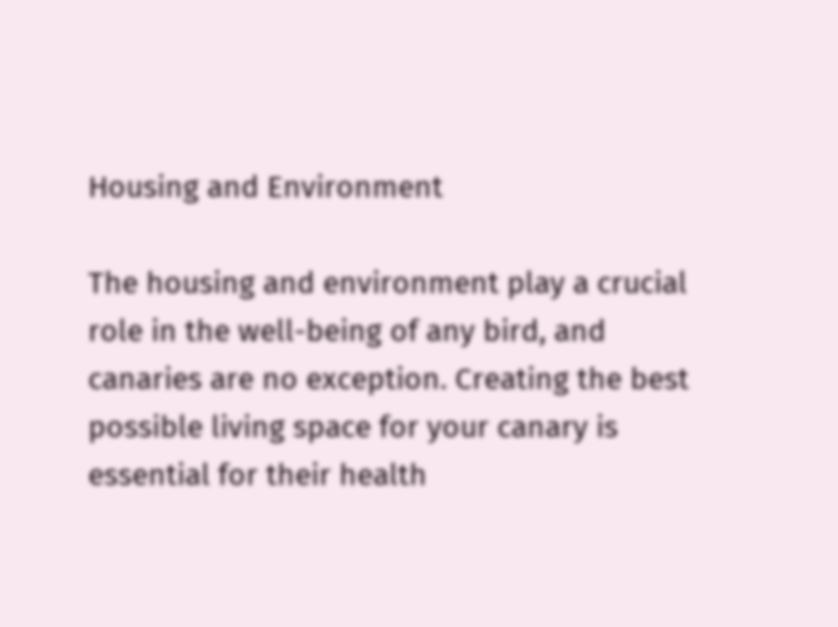Housing and Environment

The housing and environment play a crucial role in the well-being of any bird, and canaries are no exception. Creating the best possible living space for your canary is essential for their health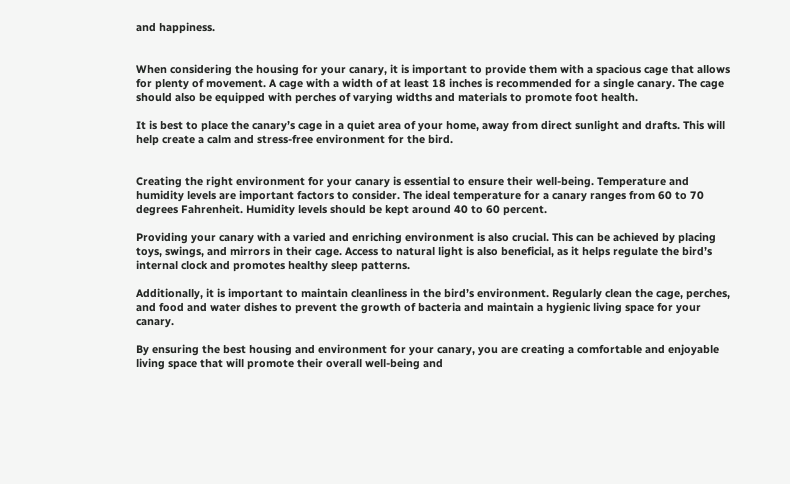and happiness.


When considering the housing for your canary, it is important to provide them with a spacious cage that allows for plenty of movement. A cage with a width of at least 18 inches is recommended for a single canary. The cage should also be equipped with perches of varying widths and materials to promote foot health.

It is best to place the canary’s cage in a quiet area of your home, away from direct sunlight and drafts. This will help create a calm and stress-free environment for the bird.


Creating the right environment for your canary is essential to ensure their well-being. Temperature and humidity levels are important factors to consider. The ideal temperature for a canary ranges from 60 to 70 degrees Fahrenheit. Humidity levels should be kept around 40 to 60 percent.

Providing your canary with a varied and enriching environment is also crucial. This can be achieved by placing toys, swings, and mirrors in their cage. Access to natural light is also beneficial, as it helps regulate the bird’s internal clock and promotes healthy sleep patterns.

Additionally, it is important to maintain cleanliness in the bird’s environment. Regularly clean the cage, perches, and food and water dishes to prevent the growth of bacteria and maintain a hygienic living space for your canary.

By ensuring the best housing and environment for your canary, you are creating a comfortable and enjoyable living space that will promote their overall well-being and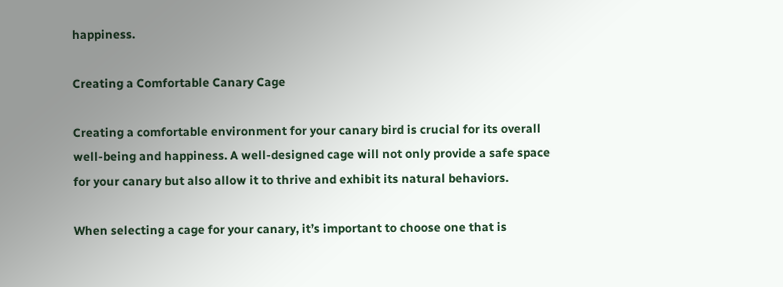happiness.

Creating a Comfortable Canary Cage

Creating a comfortable environment for your canary bird is crucial for its overall well-being and happiness. A well-designed cage will not only provide a safe space for your canary but also allow it to thrive and exhibit its natural behaviors.

When selecting a cage for your canary, it’s important to choose one that is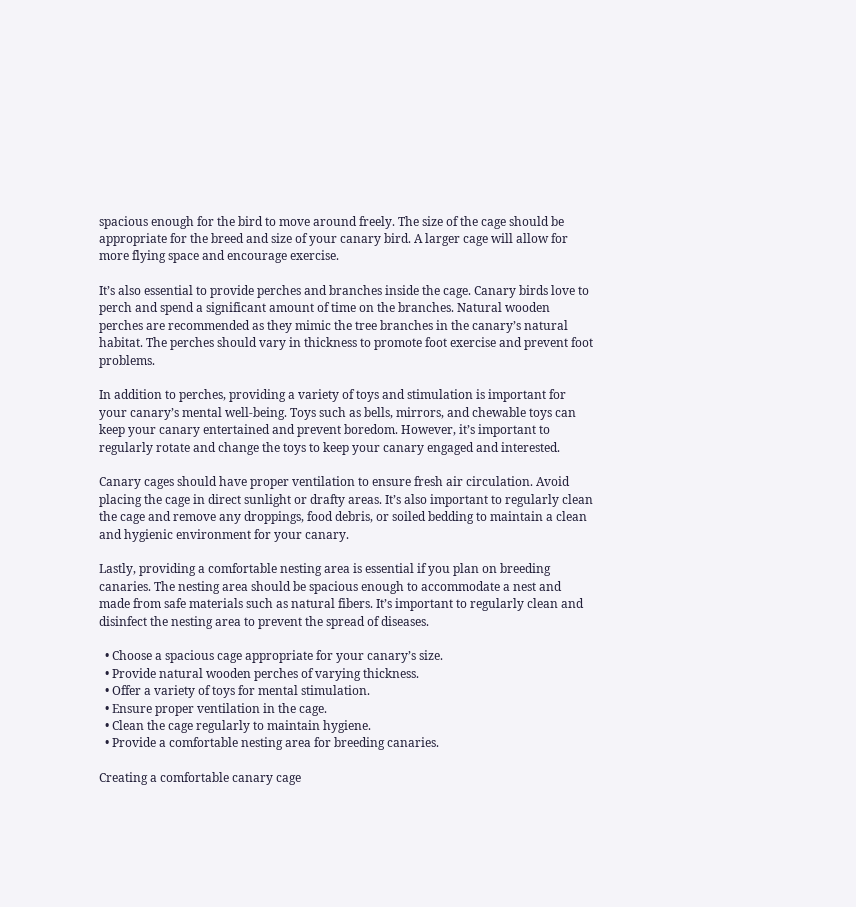spacious enough for the bird to move around freely. The size of the cage should be appropriate for the breed and size of your canary bird. A larger cage will allow for more flying space and encourage exercise.

It’s also essential to provide perches and branches inside the cage. Canary birds love to perch and spend a significant amount of time on the branches. Natural wooden perches are recommended as they mimic the tree branches in the canary’s natural habitat. The perches should vary in thickness to promote foot exercise and prevent foot problems.

In addition to perches, providing a variety of toys and stimulation is important for your canary’s mental well-being. Toys such as bells, mirrors, and chewable toys can keep your canary entertained and prevent boredom. However, it’s important to regularly rotate and change the toys to keep your canary engaged and interested.

Canary cages should have proper ventilation to ensure fresh air circulation. Avoid placing the cage in direct sunlight or drafty areas. It’s also important to regularly clean the cage and remove any droppings, food debris, or soiled bedding to maintain a clean and hygienic environment for your canary.

Lastly, providing a comfortable nesting area is essential if you plan on breeding canaries. The nesting area should be spacious enough to accommodate a nest and made from safe materials such as natural fibers. It’s important to regularly clean and disinfect the nesting area to prevent the spread of diseases.

  • Choose a spacious cage appropriate for your canary’s size.
  • Provide natural wooden perches of varying thickness.
  • Offer a variety of toys for mental stimulation.
  • Ensure proper ventilation in the cage.
  • Clean the cage regularly to maintain hygiene.
  • Provide a comfortable nesting area for breeding canaries.

Creating a comfortable canary cage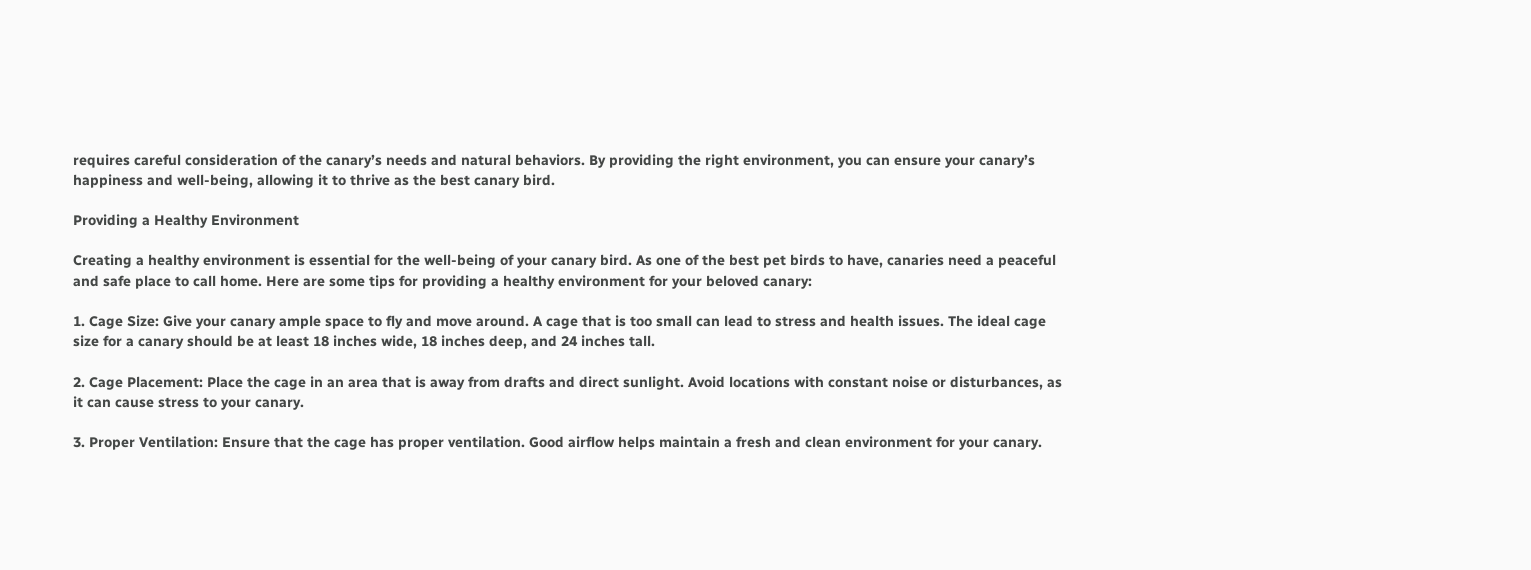requires careful consideration of the canary’s needs and natural behaviors. By providing the right environment, you can ensure your canary’s happiness and well-being, allowing it to thrive as the best canary bird.

Providing a Healthy Environment

Creating a healthy environment is essential for the well-being of your canary bird. As one of the best pet birds to have, canaries need a peaceful and safe place to call home. Here are some tips for providing a healthy environment for your beloved canary:

1. Cage Size: Give your canary ample space to fly and move around. A cage that is too small can lead to stress and health issues. The ideal cage size for a canary should be at least 18 inches wide, 18 inches deep, and 24 inches tall.

2. Cage Placement: Place the cage in an area that is away from drafts and direct sunlight. Avoid locations with constant noise or disturbances, as it can cause stress to your canary.

3. Proper Ventilation: Ensure that the cage has proper ventilation. Good airflow helps maintain a fresh and clean environment for your canary.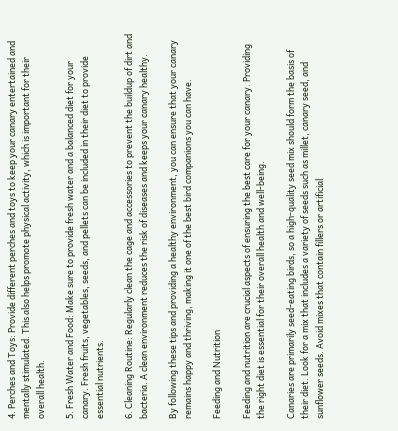4. Perches and Toys: Provide different perches and toys to keep your canary entertained and mentally stimulated. This also helps promote physical activity, which is important for their overall health.

5. Fresh Water and Food: Make sure to provide fresh water and a balanced diet for your canary. Fresh fruits, vegetables, seeds, and pellets can be included in their diet to provide essential nutrients.

6. Cleaning Routine: Regularly clean the cage and accessories to prevent the buildup of dirt and bacteria. A clean environment reduces the risk of diseases and keeps your canary healthy.

By following these tips and providing a healthy environment, you can ensure that your canary remains happy and thriving, making it one of the best bird companions you can have.

Feeding and Nutrition

Feeding and nutrition are crucial aspects of ensuring the best care for your canary. Providing the right diet is essential for their overall health and well-being.

Canaries are primarily seed-eating birds, so a high-quality seed mix should form the basis of their diet. Look for a mix that includes a variety of seeds such as millet, canary seed, and sunflower seeds. Avoid mixes that contain fillers or artificial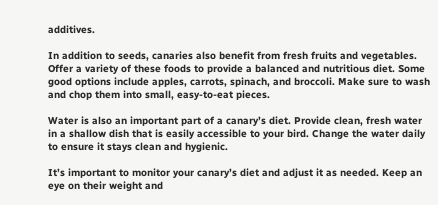additives.

In addition to seeds, canaries also benefit from fresh fruits and vegetables. Offer a variety of these foods to provide a balanced and nutritious diet. Some good options include apples, carrots, spinach, and broccoli. Make sure to wash and chop them into small, easy-to-eat pieces.

Water is also an important part of a canary’s diet. Provide clean, fresh water in a shallow dish that is easily accessible to your bird. Change the water daily to ensure it stays clean and hygienic.

It’s important to monitor your canary’s diet and adjust it as needed. Keep an eye on their weight and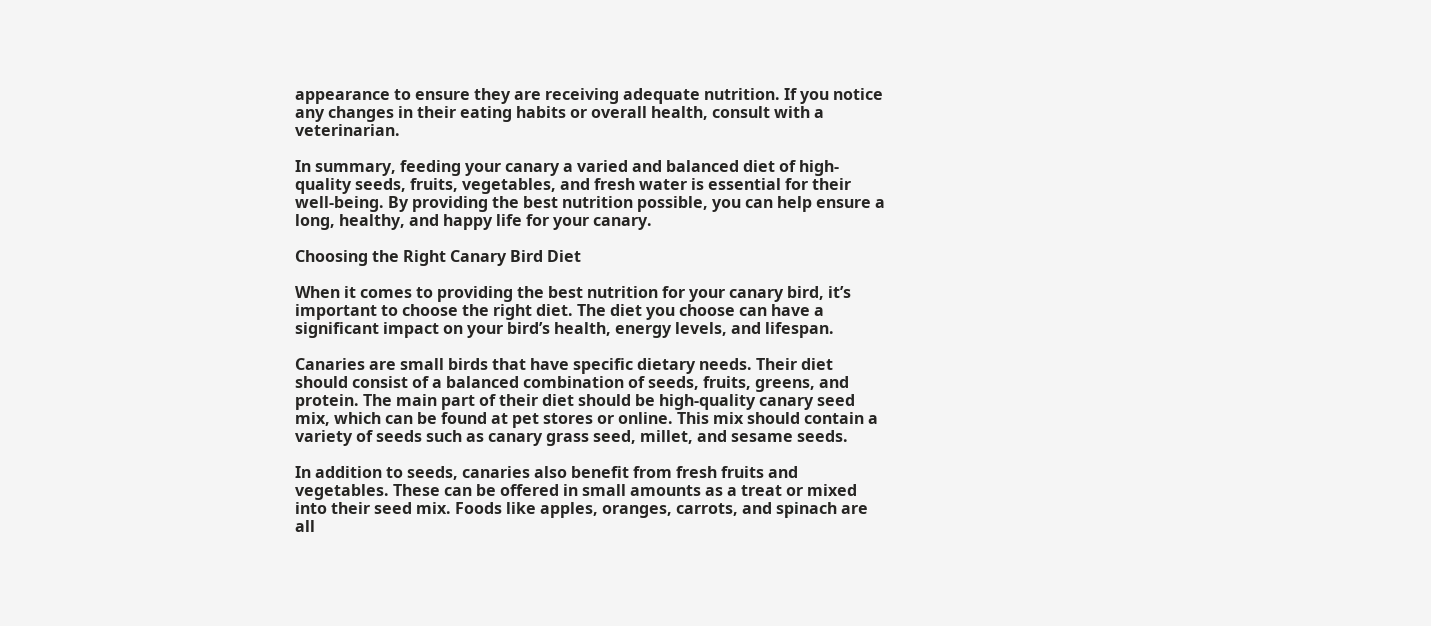appearance to ensure they are receiving adequate nutrition. If you notice any changes in their eating habits or overall health, consult with a veterinarian.

In summary, feeding your canary a varied and balanced diet of high-quality seeds, fruits, vegetables, and fresh water is essential for their well-being. By providing the best nutrition possible, you can help ensure a long, healthy, and happy life for your canary.

Choosing the Right Canary Bird Diet

When it comes to providing the best nutrition for your canary bird, it’s important to choose the right diet. The diet you choose can have a significant impact on your bird’s health, energy levels, and lifespan.

Canaries are small birds that have specific dietary needs. Their diet should consist of a balanced combination of seeds, fruits, greens, and protein. The main part of their diet should be high-quality canary seed mix, which can be found at pet stores or online. This mix should contain a variety of seeds such as canary grass seed, millet, and sesame seeds.

In addition to seeds, canaries also benefit from fresh fruits and vegetables. These can be offered in small amounts as a treat or mixed into their seed mix. Foods like apples, oranges, carrots, and spinach are all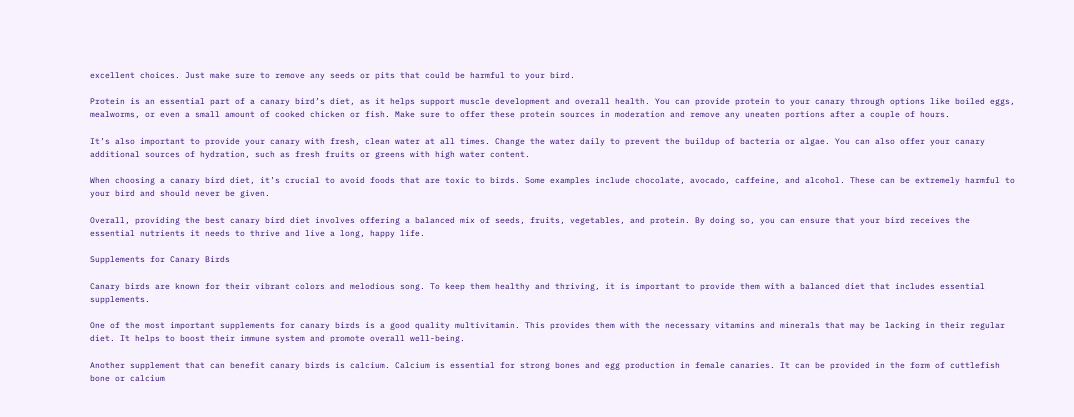excellent choices. Just make sure to remove any seeds or pits that could be harmful to your bird.

Protein is an essential part of a canary bird’s diet, as it helps support muscle development and overall health. You can provide protein to your canary through options like boiled eggs, mealworms, or even a small amount of cooked chicken or fish. Make sure to offer these protein sources in moderation and remove any uneaten portions after a couple of hours.

It’s also important to provide your canary with fresh, clean water at all times. Change the water daily to prevent the buildup of bacteria or algae. You can also offer your canary additional sources of hydration, such as fresh fruits or greens with high water content.

When choosing a canary bird diet, it’s crucial to avoid foods that are toxic to birds. Some examples include chocolate, avocado, caffeine, and alcohol. These can be extremely harmful to your bird and should never be given.

Overall, providing the best canary bird diet involves offering a balanced mix of seeds, fruits, vegetables, and protein. By doing so, you can ensure that your bird receives the essential nutrients it needs to thrive and live a long, happy life.

Supplements for Canary Birds

Canary birds are known for their vibrant colors and melodious song. To keep them healthy and thriving, it is important to provide them with a balanced diet that includes essential supplements.

One of the most important supplements for canary birds is a good quality multivitamin. This provides them with the necessary vitamins and minerals that may be lacking in their regular diet. It helps to boost their immune system and promote overall well-being.

Another supplement that can benefit canary birds is calcium. Calcium is essential for strong bones and egg production in female canaries. It can be provided in the form of cuttlefish bone or calcium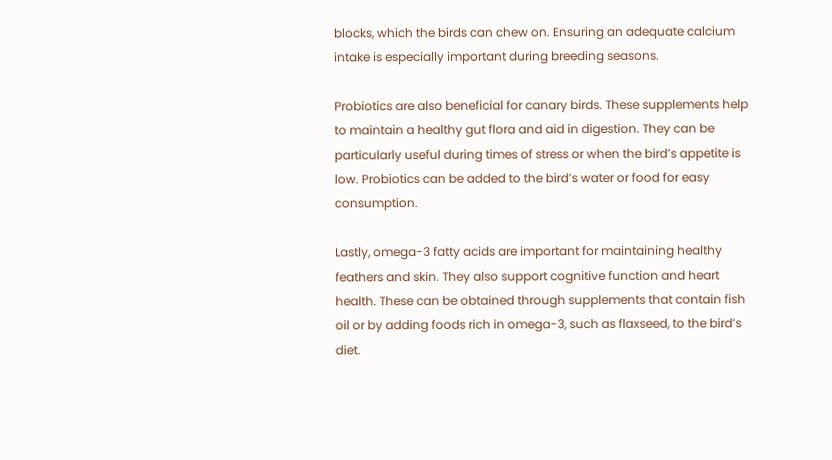blocks, which the birds can chew on. Ensuring an adequate calcium intake is especially important during breeding seasons.

Probiotics are also beneficial for canary birds. These supplements help to maintain a healthy gut flora and aid in digestion. They can be particularly useful during times of stress or when the bird’s appetite is low. Probiotics can be added to the bird’s water or food for easy consumption.

Lastly, omega-3 fatty acids are important for maintaining healthy feathers and skin. They also support cognitive function and heart health. These can be obtained through supplements that contain fish oil or by adding foods rich in omega-3, such as flaxseed, to the bird’s diet.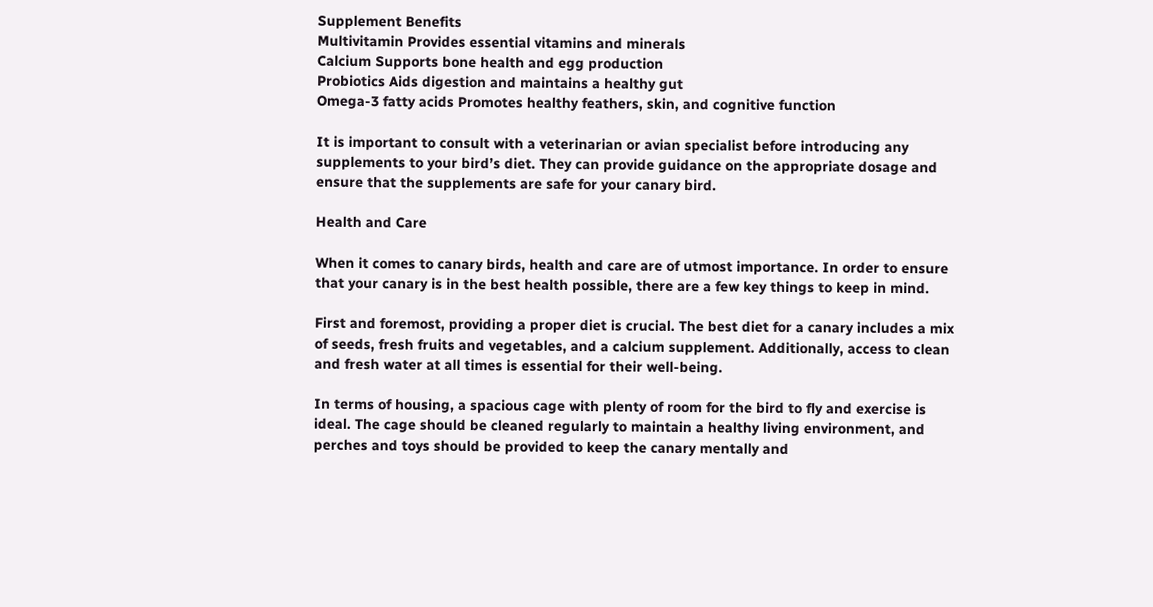Supplement Benefits
Multivitamin Provides essential vitamins and minerals
Calcium Supports bone health and egg production
Probiotics Aids digestion and maintains a healthy gut
Omega-3 fatty acids Promotes healthy feathers, skin, and cognitive function

It is important to consult with a veterinarian or avian specialist before introducing any supplements to your bird’s diet. They can provide guidance on the appropriate dosage and ensure that the supplements are safe for your canary bird.

Health and Care

When it comes to canary birds, health and care are of utmost importance. In order to ensure that your canary is in the best health possible, there are a few key things to keep in mind.

First and foremost, providing a proper diet is crucial. The best diet for a canary includes a mix of seeds, fresh fruits and vegetables, and a calcium supplement. Additionally, access to clean and fresh water at all times is essential for their well-being.

In terms of housing, a spacious cage with plenty of room for the bird to fly and exercise is ideal. The cage should be cleaned regularly to maintain a healthy living environment, and perches and toys should be provided to keep the canary mentally and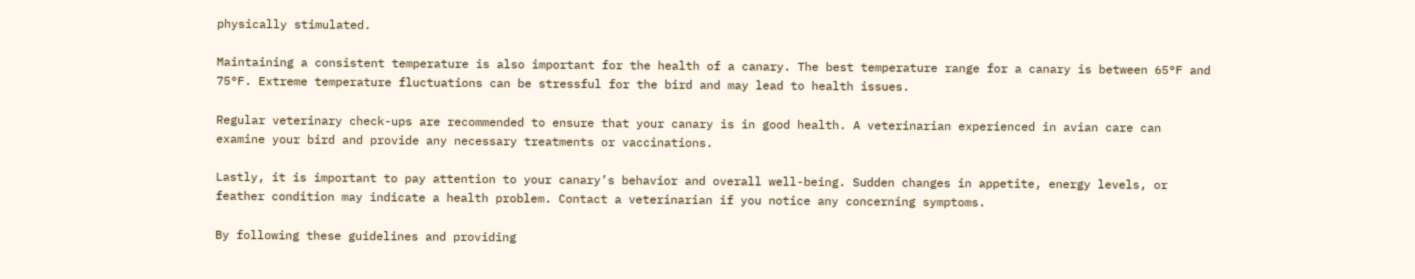physically stimulated.

Maintaining a consistent temperature is also important for the health of a canary. The best temperature range for a canary is between 65°F and 75°F. Extreme temperature fluctuations can be stressful for the bird and may lead to health issues.

Regular veterinary check-ups are recommended to ensure that your canary is in good health. A veterinarian experienced in avian care can examine your bird and provide any necessary treatments or vaccinations.

Lastly, it is important to pay attention to your canary’s behavior and overall well-being. Sudden changes in appetite, energy levels, or feather condition may indicate a health problem. Contact a veterinarian if you notice any concerning symptoms.

By following these guidelines and providing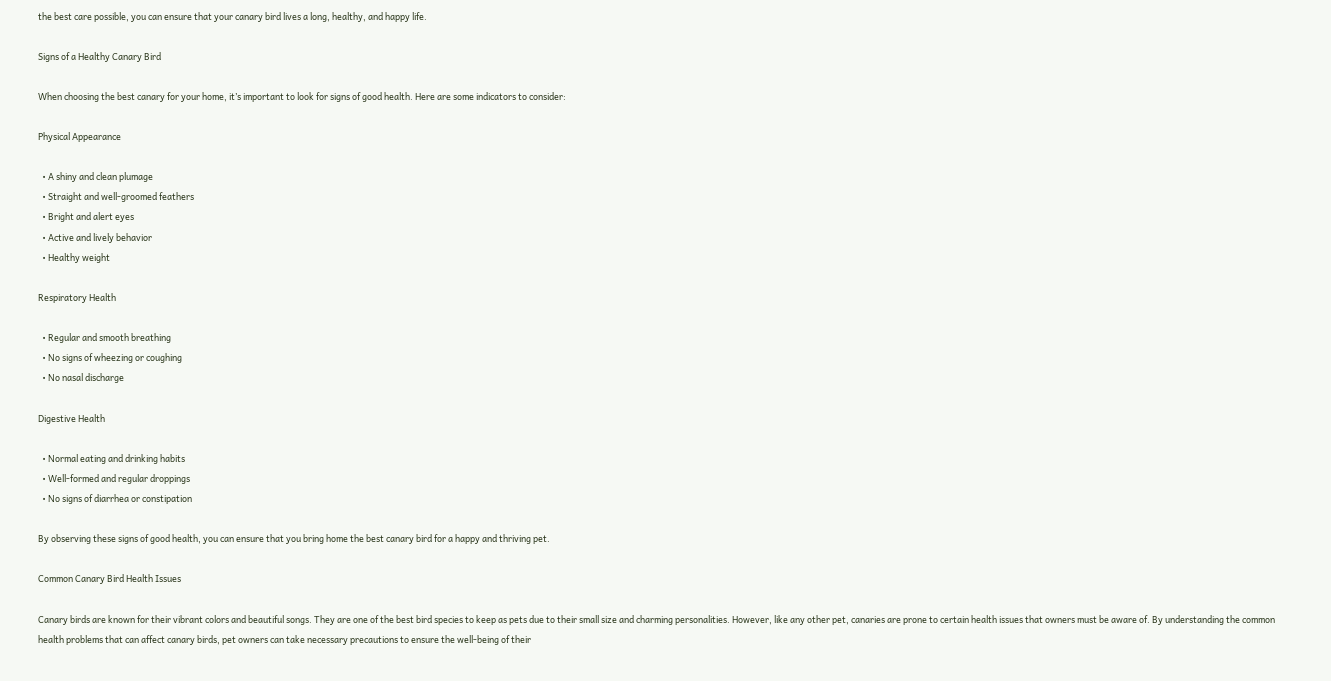the best care possible, you can ensure that your canary bird lives a long, healthy, and happy life.

Signs of a Healthy Canary Bird

When choosing the best canary for your home, it’s important to look for signs of good health. Here are some indicators to consider:

Physical Appearance

  • A shiny and clean plumage
  • Straight and well-groomed feathers
  • Bright and alert eyes
  • Active and lively behavior
  • Healthy weight

Respiratory Health

  • Regular and smooth breathing
  • No signs of wheezing or coughing
  • No nasal discharge

Digestive Health

  • Normal eating and drinking habits
  • Well-formed and regular droppings
  • No signs of diarrhea or constipation

By observing these signs of good health, you can ensure that you bring home the best canary bird for a happy and thriving pet.

Common Canary Bird Health Issues

Canary birds are known for their vibrant colors and beautiful songs. They are one of the best bird species to keep as pets due to their small size and charming personalities. However, like any other pet, canaries are prone to certain health issues that owners must be aware of. By understanding the common health problems that can affect canary birds, pet owners can take necessary precautions to ensure the well-being of their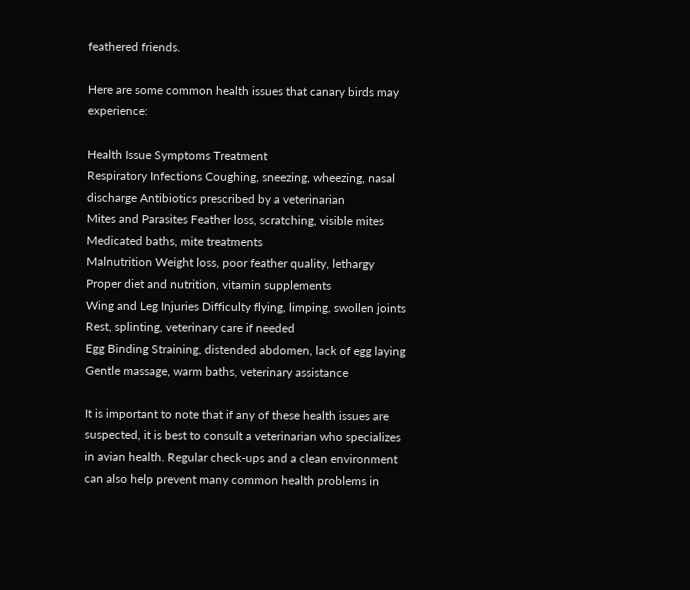feathered friends.

Here are some common health issues that canary birds may experience:

Health Issue Symptoms Treatment
Respiratory Infections Coughing, sneezing, wheezing, nasal discharge Antibiotics prescribed by a veterinarian
Mites and Parasites Feather loss, scratching, visible mites Medicated baths, mite treatments
Malnutrition Weight loss, poor feather quality, lethargy Proper diet and nutrition, vitamin supplements
Wing and Leg Injuries Difficulty flying, limping, swollen joints Rest, splinting, veterinary care if needed
Egg Binding Straining, distended abdomen, lack of egg laying Gentle massage, warm baths, veterinary assistance

It is important to note that if any of these health issues are suspected, it is best to consult a veterinarian who specializes in avian health. Regular check-ups and a clean environment can also help prevent many common health problems in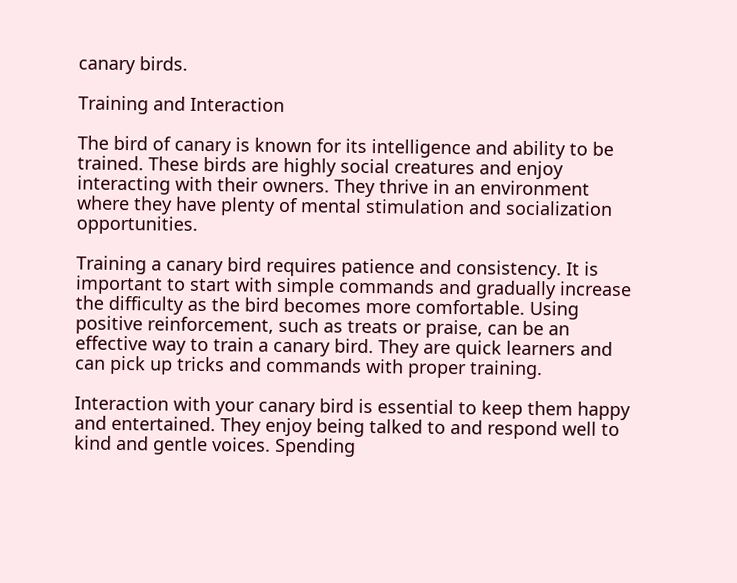canary birds.

Training and Interaction

The bird of canary is known for its intelligence and ability to be trained. These birds are highly social creatures and enjoy interacting with their owners. They thrive in an environment where they have plenty of mental stimulation and socialization opportunities.

Training a canary bird requires patience and consistency. It is important to start with simple commands and gradually increase the difficulty as the bird becomes more comfortable. Using positive reinforcement, such as treats or praise, can be an effective way to train a canary bird. They are quick learners and can pick up tricks and commands with proper training.

Interaction with your canary bird is essential to keep them happy and entertained. They enjoy being talked to and respond well to kind and gentle voices. Spending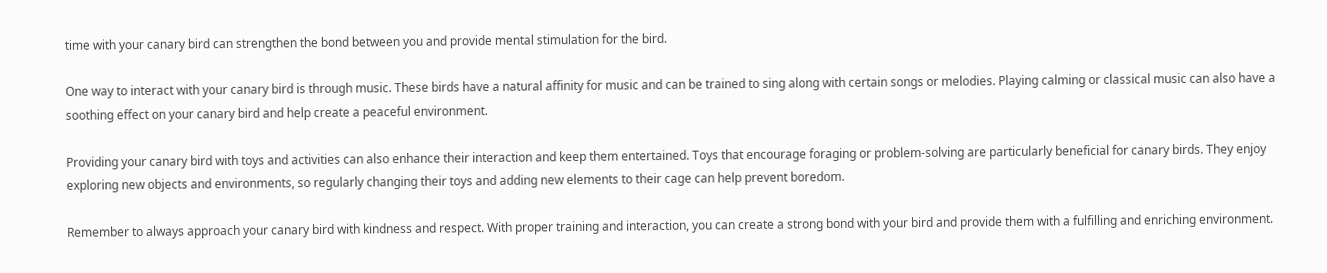time with your canary bird can strengthen the bond between you and provide mental stimulation for the bird.

One way to interact with your canary bird is through music. These birds have a natural affinity for music and can be trained to sing along with certain songs or melodies. Playing calming or classical music can also have a soothing effect on your canary bird and help create a peaceful environment.

Providing your canary bird with toys and activities can also enhance their interaction and keep them entertained. Toys that encourage foraging or problem-solving are particularly beneficial for canary birds. They enjoy exploring new objects and environments, so regularly changing their toys and adding new elements to their cage can help prevent boredom.

Remember to always approach your canary bird with kindness and respect. With proper training and interaction, you can create a strong bond with your bird and provide them with a fulfilling and enriching environment.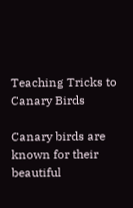Teaching Tricks to Canary Birds

Canary birds are known for their beautiful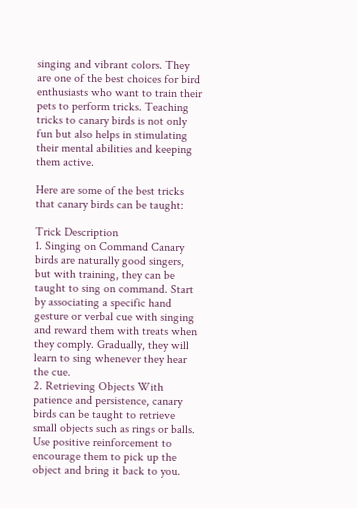singing and vibrant colors. They are one of the best choices for bird enthusiasts who want to train their pets to perform tricks. Teaching tricks to canary birds is not only fun but also helps in stimulating their mental abilities and keeping them active.

Here are some of the best tricks that canary birds can be taught:

Trick Description
1. Singing on Command Canary birds are naturally good singers, but with training, they can be taught to sing on command. Start by associating a specific hand gesture or verbal cue with singing and reward them with treats when they comply. Gradually, they will learn to sing whenever they hear the cue.
2. Retrieving Objects With patience and persistence, canary birds can be taught to retrieve small objects such as rings or balls. Use positive reinforcement to encourage them to pick up the object and bring it back to you.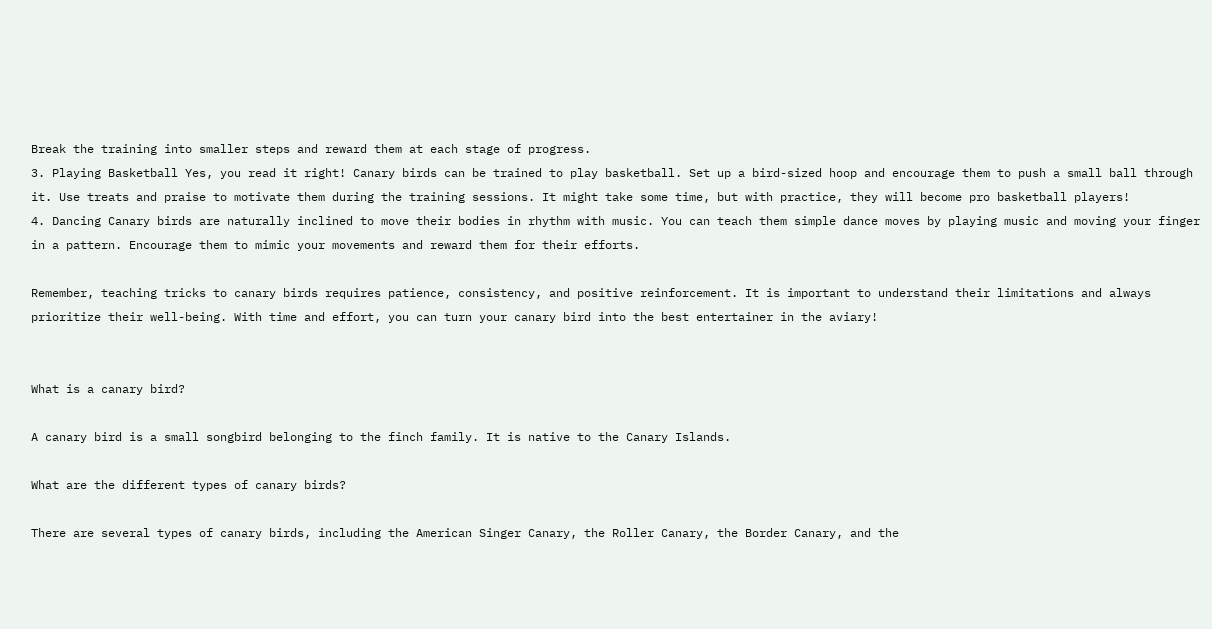Break the training into smaller steps and reward them at each stage of progress.
3. Playing Basketball Yes, you read it right! Canary birds can be trained to play basketball. Set up a bird-sized hoop and encourage them to push a small ball through it. Use treats and praise to motivate them during the training sessions. It might take some time, but with practice, they will become pro basketball players!
4. Dancing Canary birds are naturally inclined to move their bodies in rhythm with music. You can teach them simple dance moves by playing music and moving your finger in a pattern. Encourage them to mimic your movements and reward them for their efforts.

Remember, teaching tricks to canary birds requires patience, consistency, and positive reinforcement. It is important to understand their limitations and always prioritize their well-being. With time and effort, you can turn your canary bird into the best entertainer in the aviary!


What is a canary bird?

A canary bird is a small songbird belonging to the finch family. It is native to the Canary Islands.

What are the different types of canary birds?

There are several types of canary birds, including the American Singer Canary, the Roller Canary, the Border Canary, and the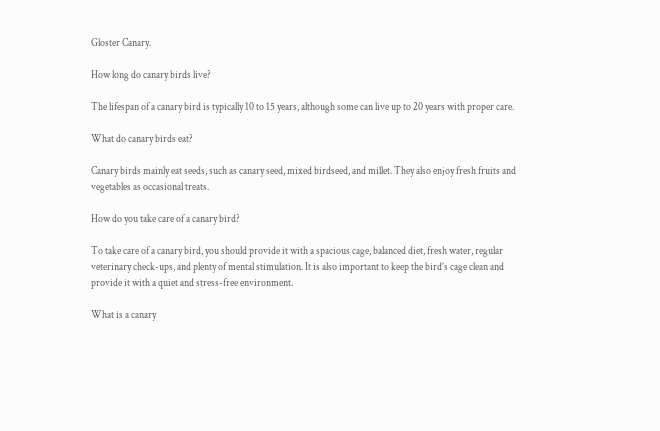Gloster Canary.

How long do canary birds live?

The lifespan of a canary bird is typically 10 to 15 years, although some can live up to 20 years with proper care.

What do canary birds eat?

Canary birds mainly eat seeds, such as canary seed, mixed birdseed, and millet. They also enjoy fresh fruits and vegetables as occasional treats.

How do you take care of a canary bird?

To take care of a canary bird, you should provide it with a spacious cage, balanced diet, fresh water, regular veterinary check-ups, and plenty of mental stimulation. It is also important to keep the bird’s cage clean and provide it with a quiet and stress-free environment.

What is a canary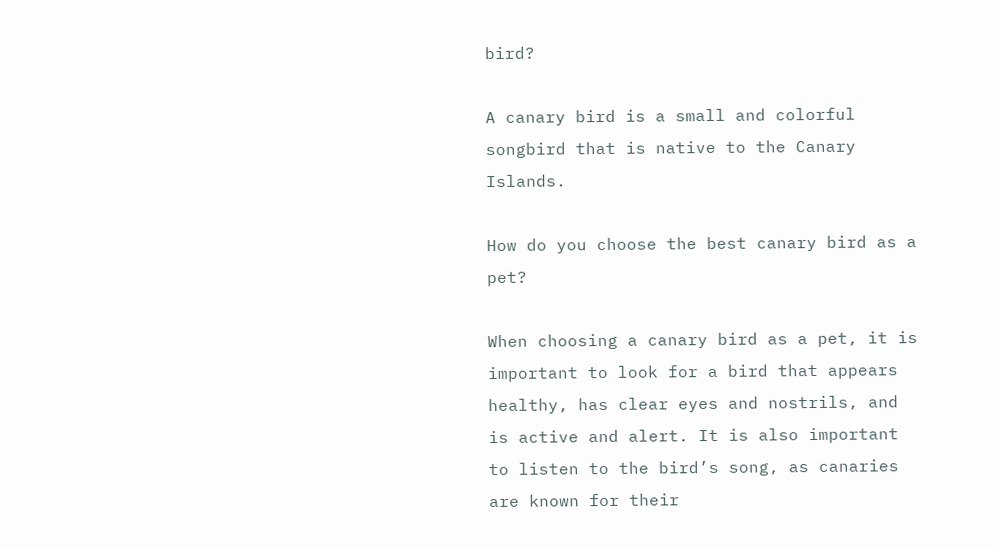bird?

A canary bird is a small and colorful songbird that is native to the Canary Islands.

How do you choose the best canary bird as a pet?

When choosing a canary bird as a pet, it is important to look for a bird that appears healthy, has clear eyes and nostrils, and is active and alert. It is also important to listen to the bird’s song, as canaries are known for their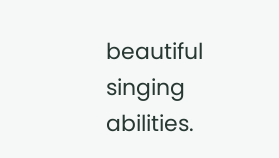beautiful singing abilities.